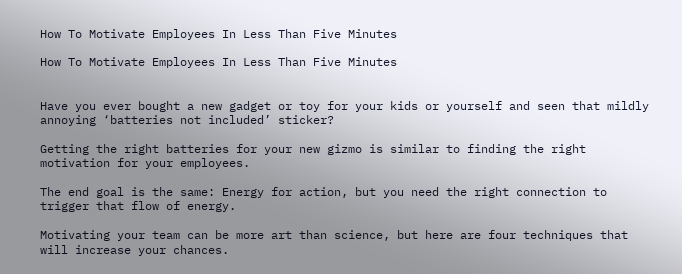How To Motivate Employees In Less Than Five Minutes

How To Motivate Employees In Less Than Five Minutes


Have you ever bought a new gadget or toy for your kids or yourself and seen that mildly annoying ‘batteries not included’ sticker?

Getting the right batteries for your new gizmo is similar to finding the right motivation for your employees.

The end goal is the same: Energy for action, but you need the right connection to trigger that flow of energy.

Motivating your team can be more art than science, but here are four techniques that will increase your chances.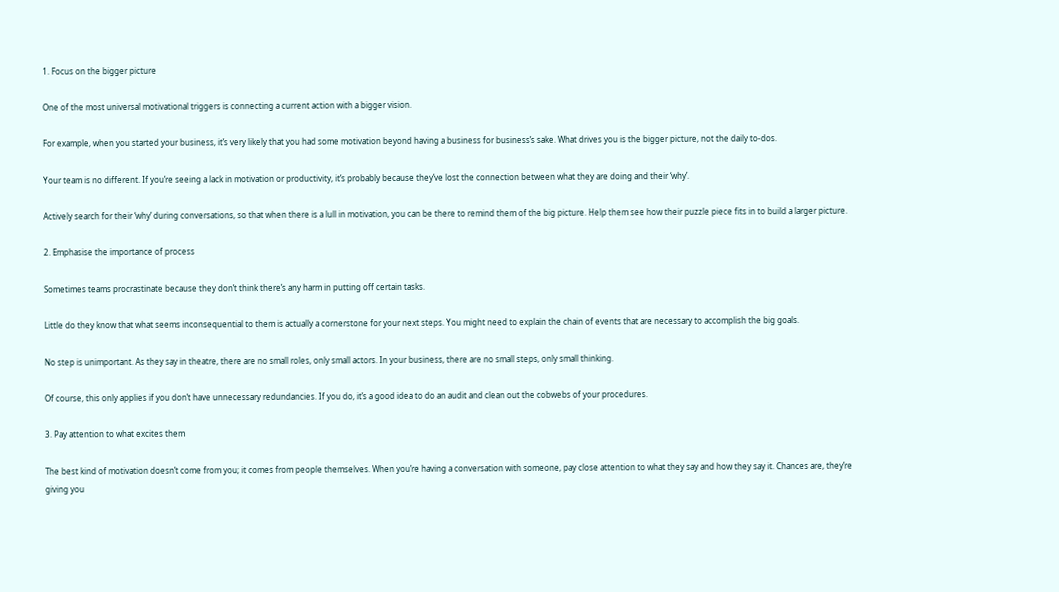1. Focus on the bigger picture

One of the most universal motivational triggers is connecting a current action with a bigger vision.

For example, when you started your business, it’s very likely that you had some motivation beyond having a business for business’s sake. What drives you is the bigger picture, not the daily to-dos.

Your team is no different. If you’re seeing a lack in motivation or productivity, it’s probably because they’ve lost the connection between what they are doing and their ‘why’.

Actively search for their ‘why’ during conversations, so that when there is a lull in motivation, you can be there to remind them of the big picture. Help them see how their puzzle piece fits in to build a larger picture.

2. Emphasise the importance of process

Sometimes teams procrastinate because they don’t think there’s any harm in putting off certain tasks.

Little do they know that what seems inconsequential to them is actually a cornerstone for your next steps. You might need to explain the chain of events that are necessary to accomplish the big goals.

No step is unimportant. As they say in theatre, there are no small roles, only small actors. In your business, there are no small steps, only small thinking.

Of course, this only applies if you don’t have unnecessary redundancies. If you do, it’s a good idea to do an audit and clean out the cobwebs of your procedures.

3. Pay attention to what excites them

The best kind of motivation doesn’t come from you; it comes from people themselves. When you’re having a conversation with someone, pay close attention to what they say and how they say it. Chances are, they’re giving you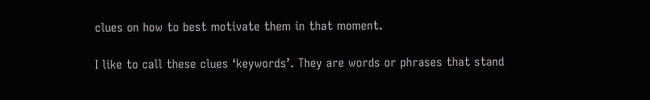clues on how to best motivate them in that moment.

I like to call these clues ‘keywords’. They are words or phrases that stand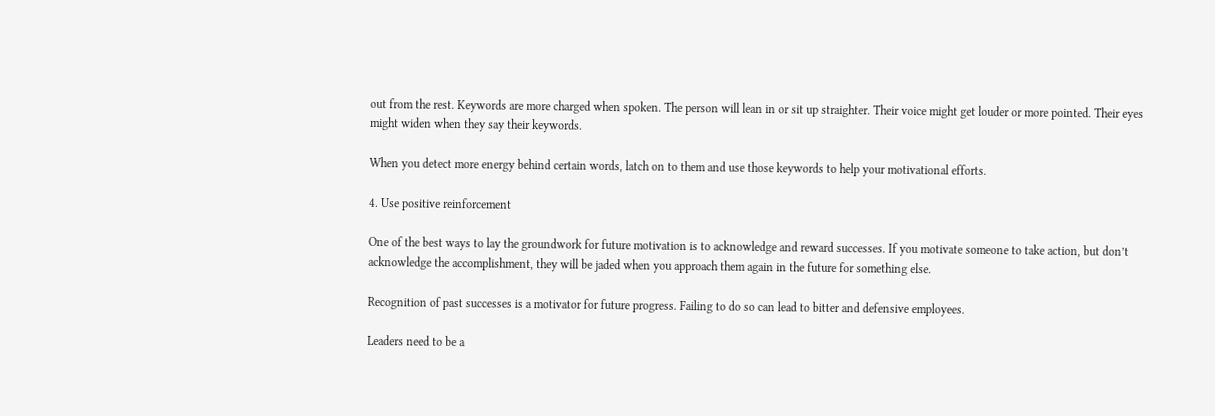out from the rest. Keywords are more charged when spoken. The person will lean in or sit up straighter. Their voice might get louder or more pointed. Their eyes might widen when they say their keywords.

When you detect more energy behind certain words, latch on to them and use those keywords to help your motivational efforts.

4. Use positive reinforcement

One of the best ways to lay the groundwork for future motivation is to acknowledge and reward successes. If you motivate someone to take action, but don’t acknowledge the accomplishment, they will be jaded when you approach them again in the future for something else.

Recognition of past successes is a motivator for future progress. Failing to do so can lead to bitter and defensive employees.

Leaders need to be a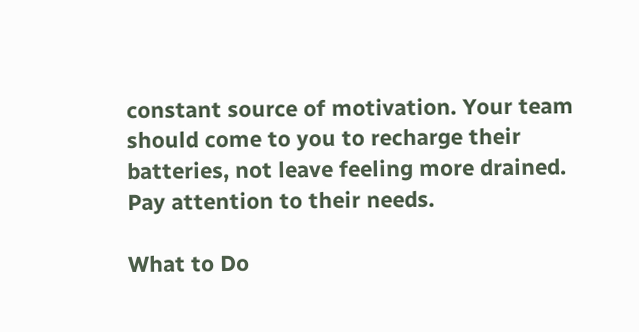constant source of motivation. Your team should come to you to recharge their batteries, not leave feeling more drained. Pay attention to their needs.

What to Do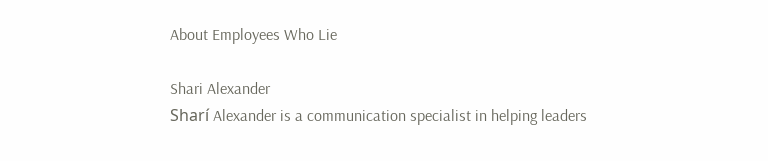About Employees Who Lie

Shari Alexander
Sharí Alexander is a communication specialist in helping leaders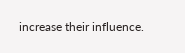increase their influence.